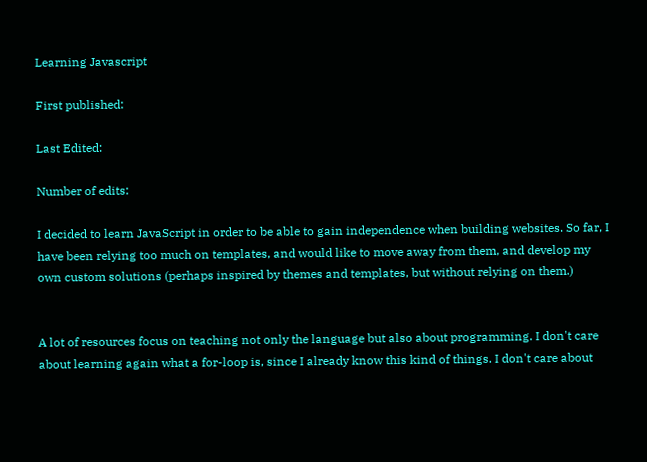Learning Javascript

First published:

Last Edited:

Number of edits:

I decided to learn JavaScript in order to be able to gain independence when building websites. So far, I have been relying too much on templates, and would like to move away from them, and develop my own custom solutions (perhaps inspired by themes and templates, but without relying on them.)


A lot of resources focus on teaching not only the language but also about programming. I don't care about learning again what a for-loop is, since I already know this kind of things. I don't care about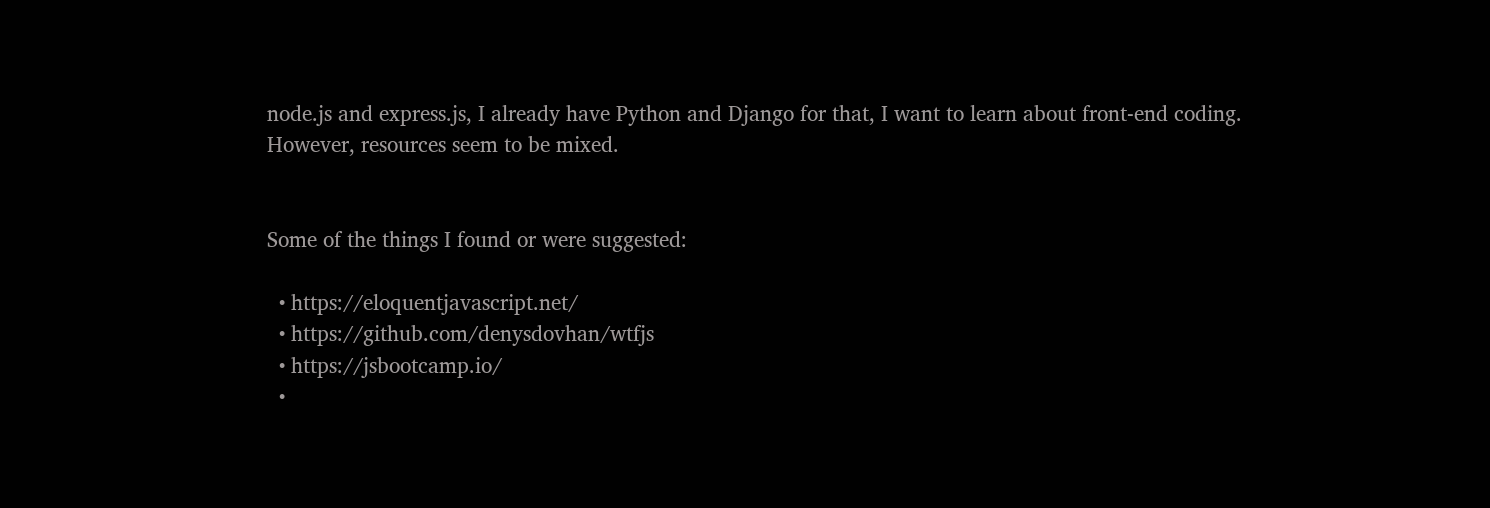node.js and express.js, I already have Python and Django for that, I want to learn about front-end coding. However, resources seem to be mixed.


Some of the things I found or were suggested:

  • https://eloquentjavascript.net/
  • https://github.com/denysdovhan/wtfjs
  • https://jsbootcamp.io/
  •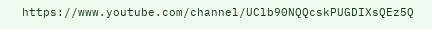https://www.youtube.com/channel/UClb90NQQcskPUGDIXsQEz5Q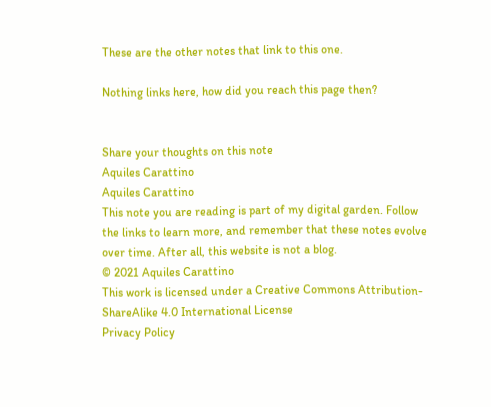These are the other notes that link to this one.

Nothing links here, how did you reach this page then?


Share your thoughts on this note
Aquiles Carattino
Aquiles Carattino
This note you are reading is part of my digital garden. Follow the links to learn more, and remember that these notes evolve over time. After all, this website is not a blog.
© 2021 Aquiles Carattino
This work is licensed under a Creative Commons Attribution-ShareAlike 4.0 International License
Privacy Policy